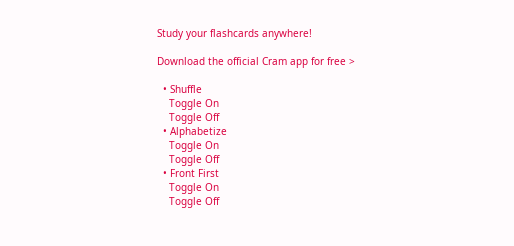Study your flashcards anywhere!

Download the official Cram app for free >

  • Shuffle
    Toggle On
    Toggle Off
  • Alphabetize
    Toggle On
    Toggle Off
  • Front First
    Toggle On
    Toggle Off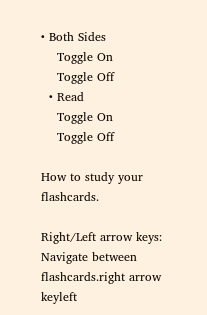• Both Sides
    Toggle On
    Toggle Off
  • Read
    Toggle On
    Toggle Off

How to study your flashcards.

Right/Left arrow keys: Navigate between flashcards.right arrow keyleft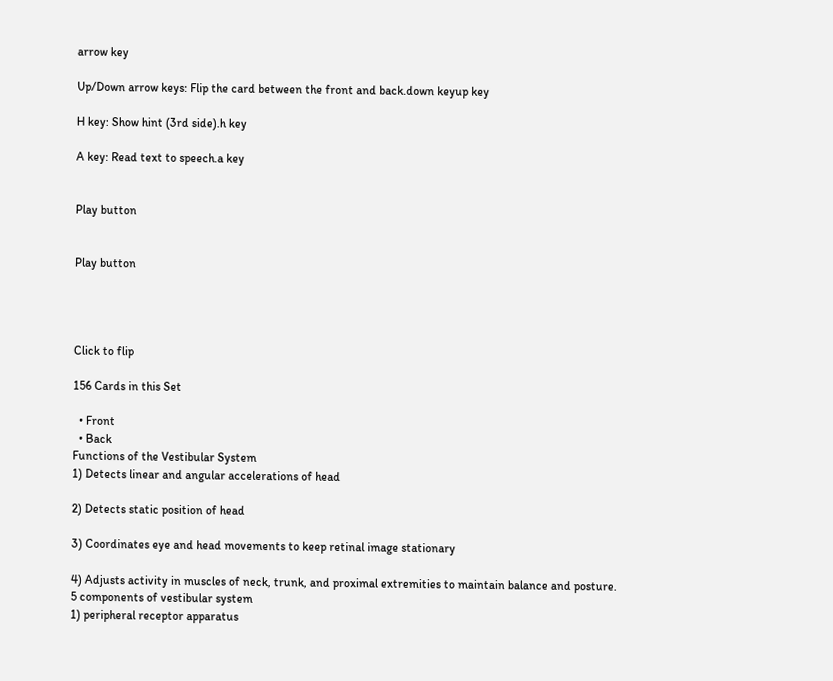arrow key

Up/Down arrow keys: Flip the card between the front and back.down keyup key

H key: Show hint (3rd side).h key

A key: Read text to speech.a key


Play button


Play button




Click to flip

156 Cards in this Set

  • Front
  • Back
Functions of the Vestibular System
1) Detects linear and angular accelerations of head

2) Detects static position of head

3) Coordinates eye and head movements to keep retinal image stationary

4) Adjusts activity in muscles of neck, trunk, and proximal extremities to maintain balance and posture.
5 components of vestibular system
1) peripheral receptor apparatus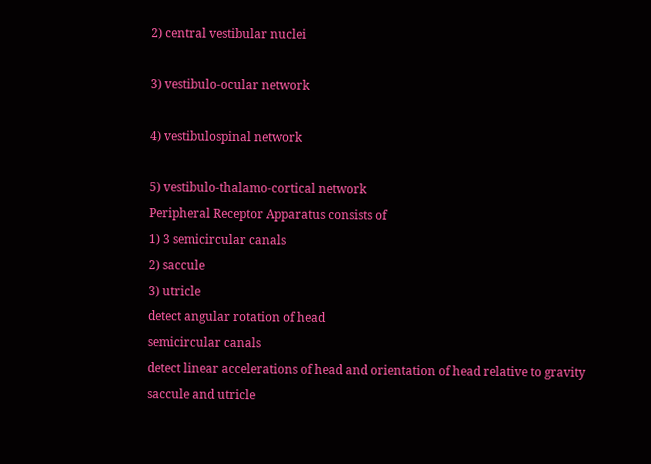2) central vestibular nuclei

3) vestibulo-ocular network

4) vestibulospinal network

5) vestibulo-thalamo-cortical network
Peripheral Receptor Apparatus consists of
1) 3 semicircular canals
2) saccule
3) utricle
detect angular rotation of head
semicircular canals
detect linear accelerations of head and orientation of head relative to gravity
saccule and utricle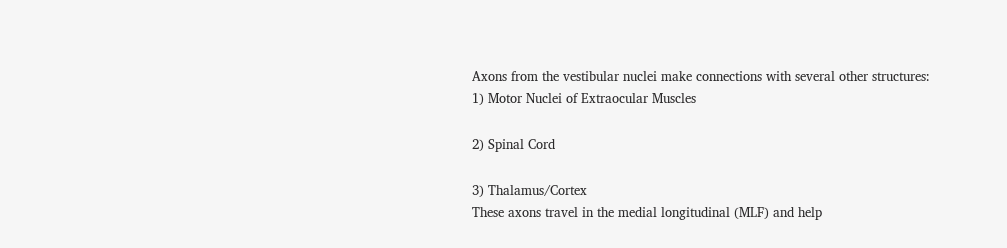Axons from the vestibular nuclei make connections with several other structures:
1) Motor Nuclei of Extraocular Muscles

2) Spinal Cord

3) Thalamus/Cortex
These axons travel in the medial longitudinal (MLF) and help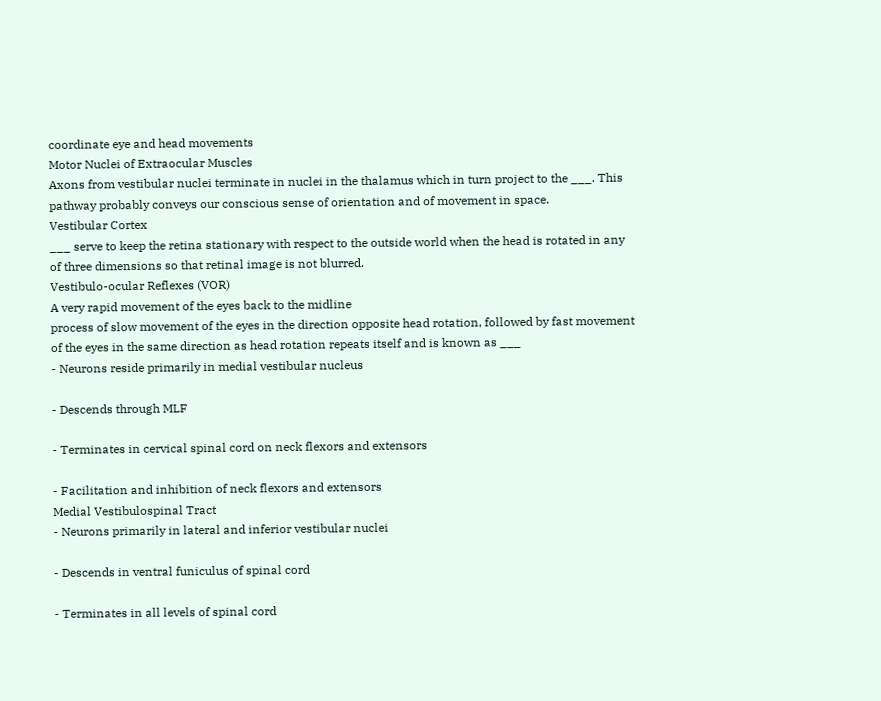coordinate eye and head movements
Motor Nuclei of Extraocular Muscles
Axons from vestibular nuclei terminate in nuclei in the thalamus which in turn project to the ___. This pathway probably conveys our conscious sense of orientation and of movement in space.
Vestibular Cortex
___ serve to keep the retina stationary with respect to the outside world when the head is rotated in any of three dimensions so that retinal image is not blurred.
Vestibulo-ocular Reflexes (VOR)
A very rapid movement of the eyes back to the midline
process of slow movement of the eyes in the direction opposite head rotation, followed by fast movement of the eyes in the same direction as head rotation repeats itself and is known as ___
- Neurons reside primarily in medial vestibular nucleus

- Descends through MLF

- Terminates in cervical spinal cord on neck flexors and extensors

- Facilitation and inhibition of neck flexors and extensors
Medial Vestibulospinal Tract
- Neurons primarily in lateral and inferior vestibular nuclei

- Descends in ventral funiculus of spinal cord

- Terminates in all levels of spinal cord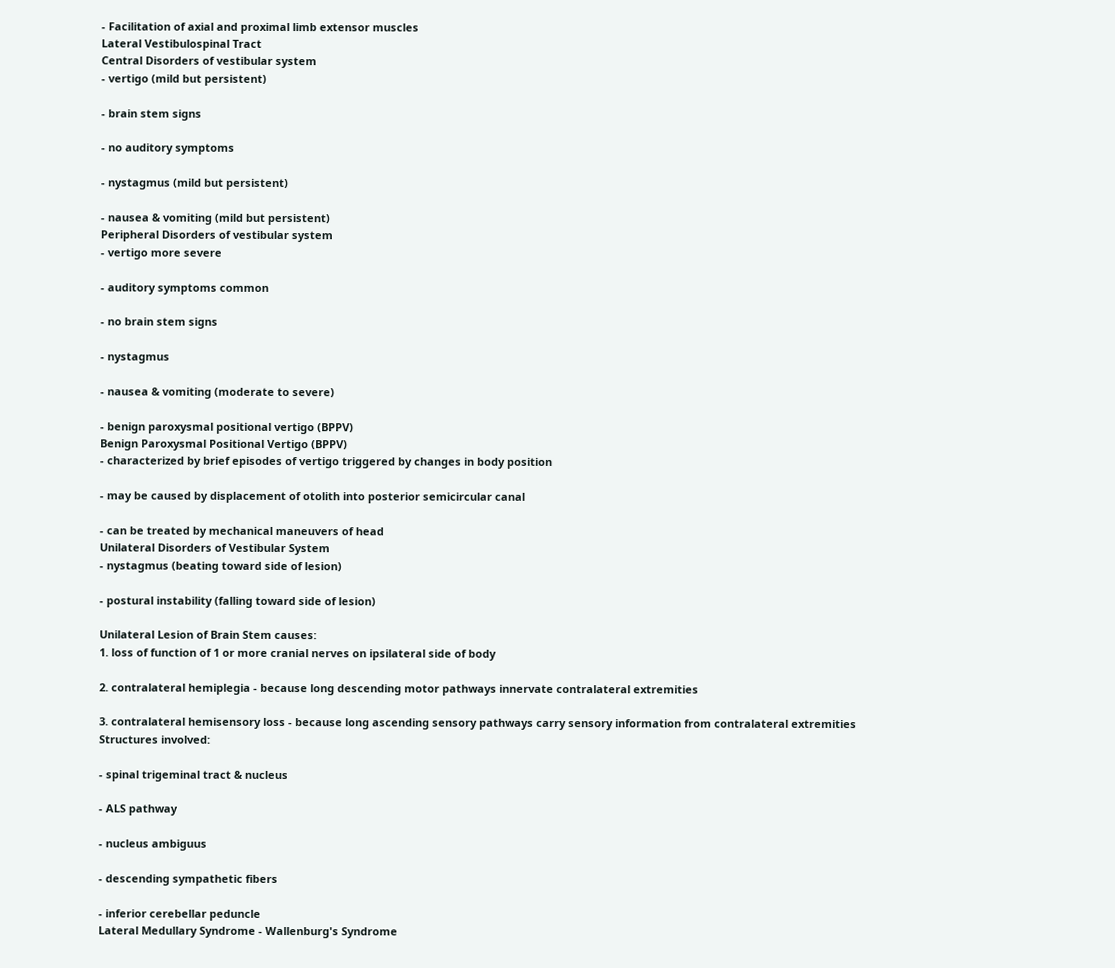- Facilitation of axial and proximal limb extensor muscles
Lateral Vestibulospinal Tract
Central Disorders of vestibular system
- vertigo (mild but persistent)

- brain stem signs

- no auditory symptoms

- nystagmus (mild but persistent)

- nausea & vomiting (mild but persistent)
Peripheral Disorders of vestibular system
- vertigo more severe

- auditory symptoms common

- no brain stem signs

- nystagmus

- nausea & vomiting (moderate to severe)

- benign paroxysmal positional vertigo (BPPV)
Benign Paroxysmal Positional Vertigo (BPPV)
- characterized by brief episodes of vertigo triggered by changes in body position

- may be caused by displacement of otolith into posterior semicircular canal

- can be treated by mechanical maneuvers of head
Unilateral Disorders of Vestibular System
- nystagmus (beating toward side of lesion)

- postural instability (falling toward side of lesion)

Unilateral Lesion of Brain Stem causes:
1. loss of function of 1 or more cranial nerves on ipsilateral side of body

2. contralateral hemiplegia - because long descending motor pathways innervate contralateral extremities

3. contralateral hemisensory loss - because long ascending sensory pathways carry sensory information from contralateral extremities
Structures involved:

- spinal trigeminal tract & nucleus

- ALS pathway

- nucleus ambiguus

- descending sympathetic fibers

- inferior cerebellar peduncle
Lateral Medullary Syndrome - Wallenburg's Syndrome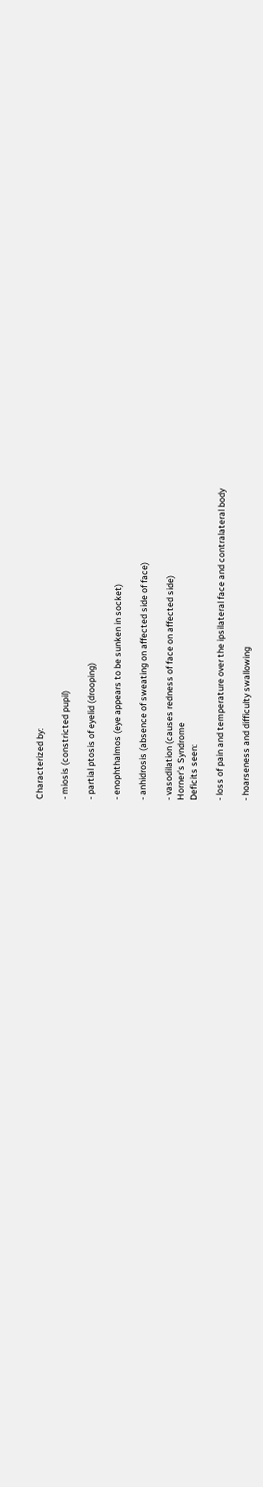Characterized by:

- miosis (constricted pupil)

- partial ptosis of eyelid (drooping)

- enophthalmos (eye appears to be sunken in socket)

- anhidrosis (absence of sweating on affected side of face)

- vasodilation (causes redness of face on affected side)
Horner's Syndrome
Deficits seen:

- loss of pain and temperature over the ipsilateral face and contralateral body

- hoarseness and difficulty swallowing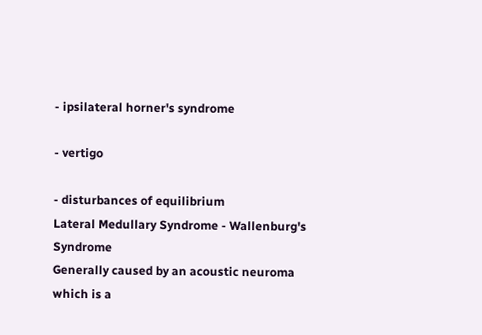- ipsilateral horner's syndrome

- vertigo

- disturbances of equilibrium
Lateral Medullary Syndrome - Wallenburg's Syndrome
Generally caused by an acoustic neuroma which is a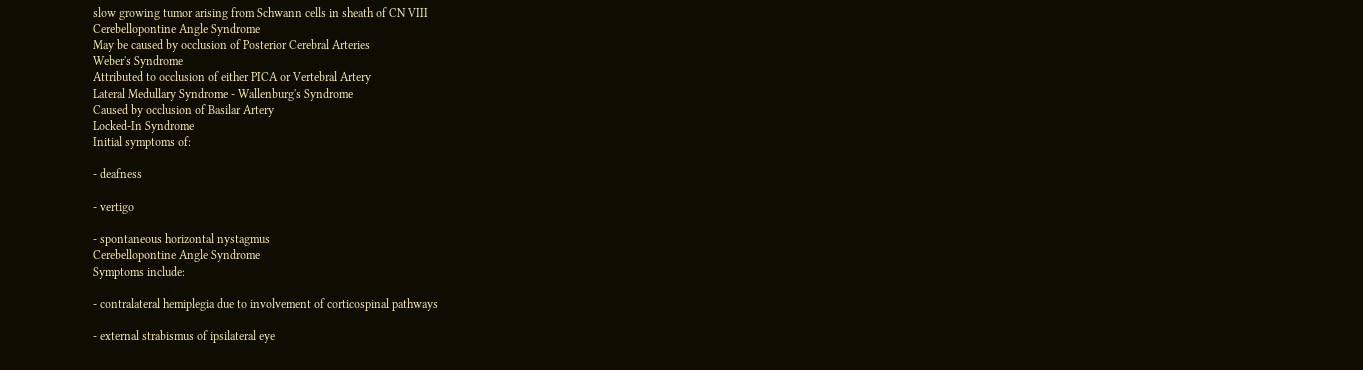slow growing tumor arising from Schwann cells in sheath of CN VIII
Cerebellopontine Angle Syndrome
May be caused by occlusion of Posterior Cerebral Arteries
Weber's Syndrome
Attributed to occlusion of either PICA or Vertebral Artery
Lateral Medullary Syndrome - Wallenburg's Syndrome
Caused by occlusion of Basilar Artery
Locked-In Syndrome
Initial symptoms of:

- deafness

- vertigo

- spontaneous horizontal nystagmus
Cerebellopontine Angle Syndrome
Symptoms include:

- contralateral hemiplegia due to involvement of corticospinal pathways

- external strabismus of ipsilateral eye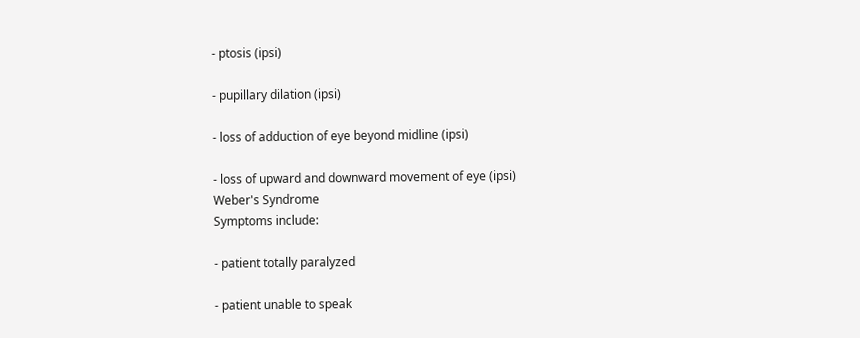- ptosis (ipsi)

- pupillary dilation (ipsi)

- loss of adduction of eye beyond midline (ipsi)

- loss of upward and downward movement of eye (ipsi)
Weber's Syndrome
Symptoms include:

- patient totally paralyzed

- patient unable to speak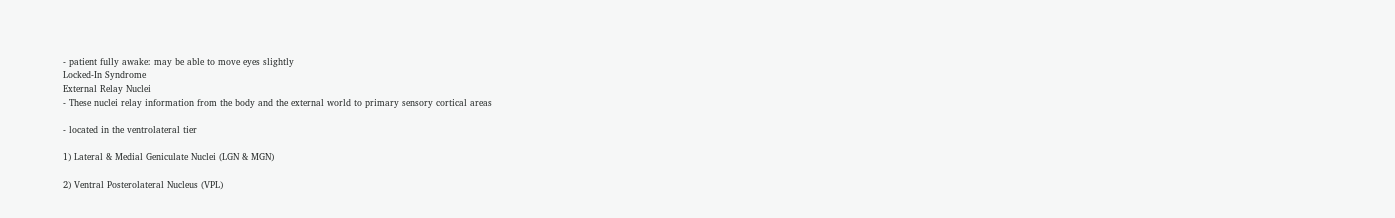- patient fully awake: may be able to move eyes slightly
Locked-In Syndrome
External Relay Nuclei
- These nuclei relay information from the body and the external world to primary sensory cortical areas

- located in the ventrolateral tier

1) Lateral & Medial Geniculate Nuclei (LGN & MGN)

2) Ventral Posterolateral Nucleus (VPL)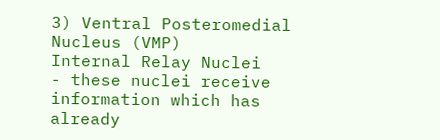3) Ventral Posteromedial Nucleus (VMP)
Internal Relay Nuclei
- these nuclei receive information which has already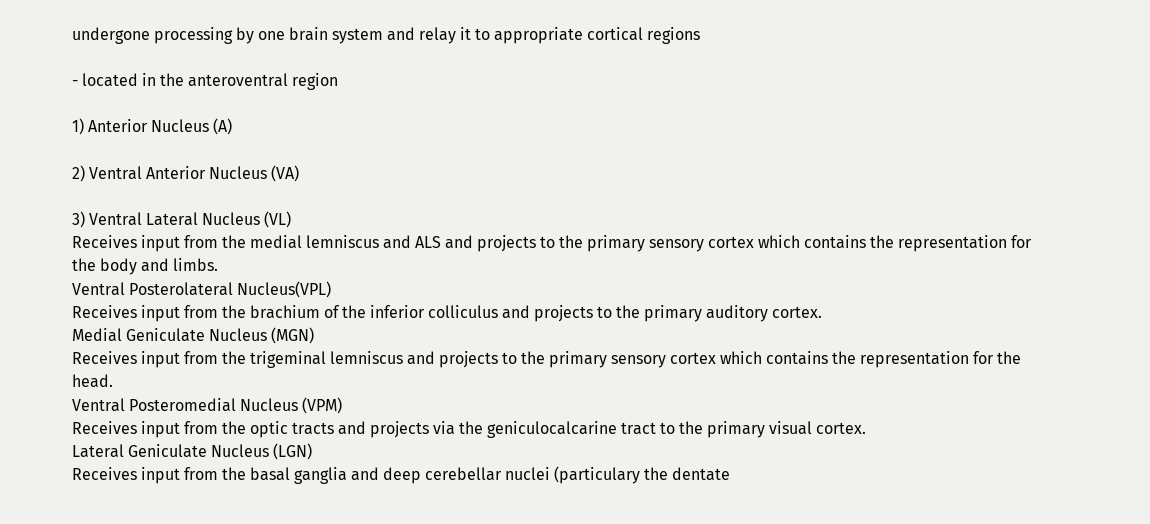undergone processing by one brain system and relay it to appropriate cortical regions

- located in the anteroventral region

1) Anterior Nucleus (A)

2) Ventral Anterior Nucleus (VA)

3) Ventral Lateral Nucleus (VL)
Receives input from the medial lemniscus and ALS and projects to the primary sensory cortex which contains the representation for the body and limbs.
Ventral Posterolateral Nucleus(VPL)
Receives input from the brachium of the inferior colliculus and projects to the primary auditory cortex.
Medial Geniculate Nucleus (MGN)
Receives input from the trigeminal lemniscus and projects to the primary sensory cortex which contains the representation for the head.
Ventral Posteromedial Nucleus (VPM)
Receives input from the optic tracts and projects via the geniculocalcarine tract to the primary visual cortex.
Lateral Geniculate Nucleus (LGN)
Receives input from the basal ganglia and deep cerebellar nuclei (particulary the dentate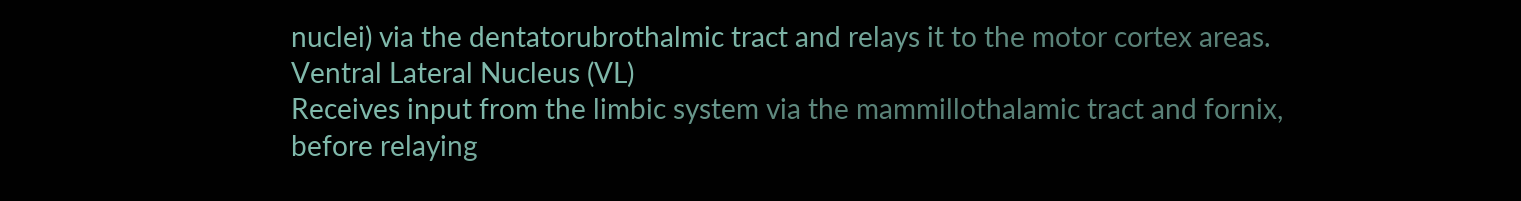nuclei) via the dentatorubrothalmic tract and relays it to the motor cortex areas.
Ventral Lateral Nucleus (VL)
Receives input from the limbic system via the mammillothalamic tract and fornix, before relaying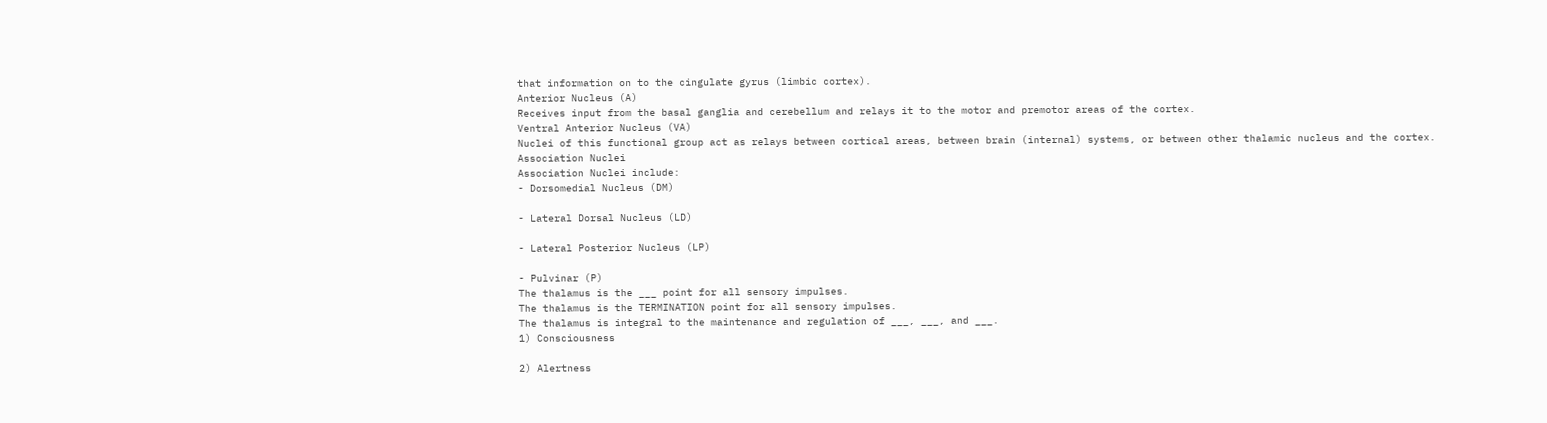that information on to the cingulate gyrus (limbic cortex).
Anterior Nucleus (A)
Receives input from the basal ganglia and cerebellum and relays it to the motor and premotor areas of the cortex.
Ventral Anterior Nucleus (VA)
Nuclei of this functional group act as relays between cortical areas, between brain (internal) systems, or between other thalamic nucleus and the cortex.
Association Nuclei
Association Nuclei include:
- Dorsomedial Nucleus (DM)

- Lateral Dorsal Nucleus (LD)

- Lateral Posterior Nucleus (LP)

- Pulvinar (P)
The thalamus is the ___ point for all sensory impulses.
The thalamus is the TERMINATION point for all sensory impulses.
The thalamus is integral to the maintenance and regulation of ___, ___, and ___.
1) Consciousness

2) Alertness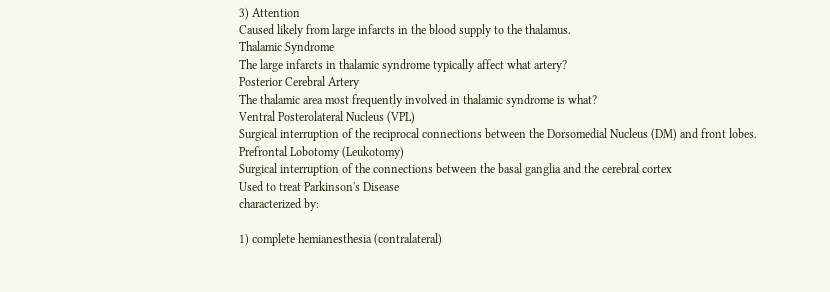3) Attention
Caused likely from large infarcts in the blood supply to the thalamus.
Thalamic Syndrome
The large infarcts in thalamic syndrome typically affect what artery?
Posterior Cerebral Artery
The thalamic area most frequently involved in thalamic syndrome is what?
Ventral Posterolateral Nucleus (VPL)
Surgical interruption of the reciprocal connections between the Dorsomedial Nucleus (DM) and front lobes.
Prefrontal Lobotomy (Leukotomy)
Surgical interruption of the connections between the basal ganglia and the cerebral cortex
Used to treat Parkinson's Disease
characterized by:

1) complete hemianesthesia (contralateral)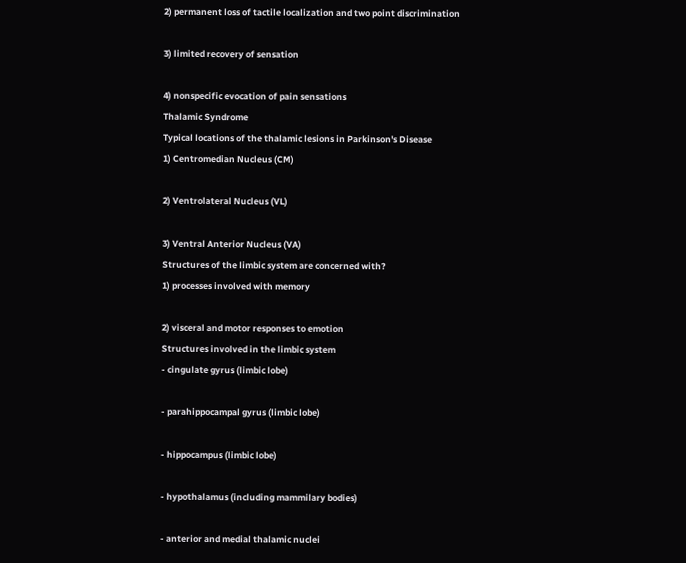2) permanent loss of tactile localization and two point discrimination

3) limited recovery of sensation

4) nonspecific evocation of pain sensations
Thalamic Syndrome
Typical locations of the thalamic lesions in Parkinson's Disease
1) Centromedian Nucleus (CM)

2) Ventrolateral Nucleus (VL)

3) Ventral Anterior Nucleus (VA)
Structures of the limbic system are concerned with?
1) processes involved with memory

2) visceral and motor responses to emotion
Structures involved in the limbic system
- cingulate gyrus (limbic lobe)

- parahippocampal gyrus (limbic lobe)

- hippocampus (limbic lobe)

- hypothalamus (including mammilary bodies)

- anterior and medial thalamic nuclei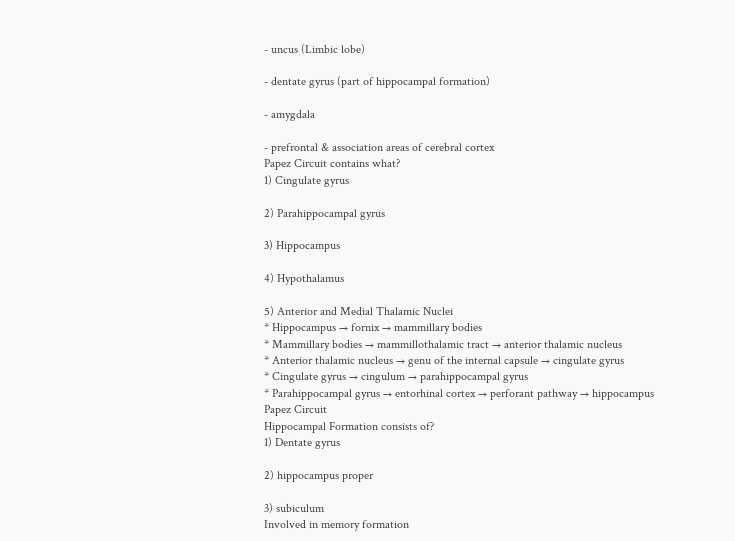- uncus (Limbic lobe)

- dentate gyrus (part of hippocampal formation)

- amygdala

- prefrontal & association areas of cerebral cortex
Papez Circuit contains what?
1) Cingulate gyrus

2) Parahippocampal gyrus

3) Hippocampus

4) Hypothalamus

5) Anterior and Medial Thalamic Nuclei
* Hippocampus → fornix → mammillary bodies
* Mammillary bodies → mammillothalamic tract → anterior thalamic nucleus
* Anterior thalamic nucleus → genu of the internal capsule → cingulate gyrus
* Cingulate gyrus → cingulum → parahippocampal gyrus
* Parahippocampal gyrus → entorhinal cortex → perforant pathway → hippocampus
Papez Circuit
Hippocampal Formation consists of?
1) Dentate gyrus

2) hippocampus proper

3) subiculum
Involved in memory formation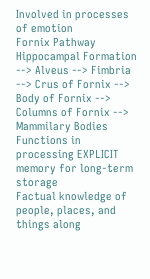Involved in processes of emotion
Fornix Pathway
Hippocampal Formation --> Alveus --> Fimbria --> Crus of Fornix --> Body of Fornix --> Columns of Fornix --> Mammilary Bodies
Functions in processing EXPLICIT memory for long-term storage
Factual knowledge of people, places, and things along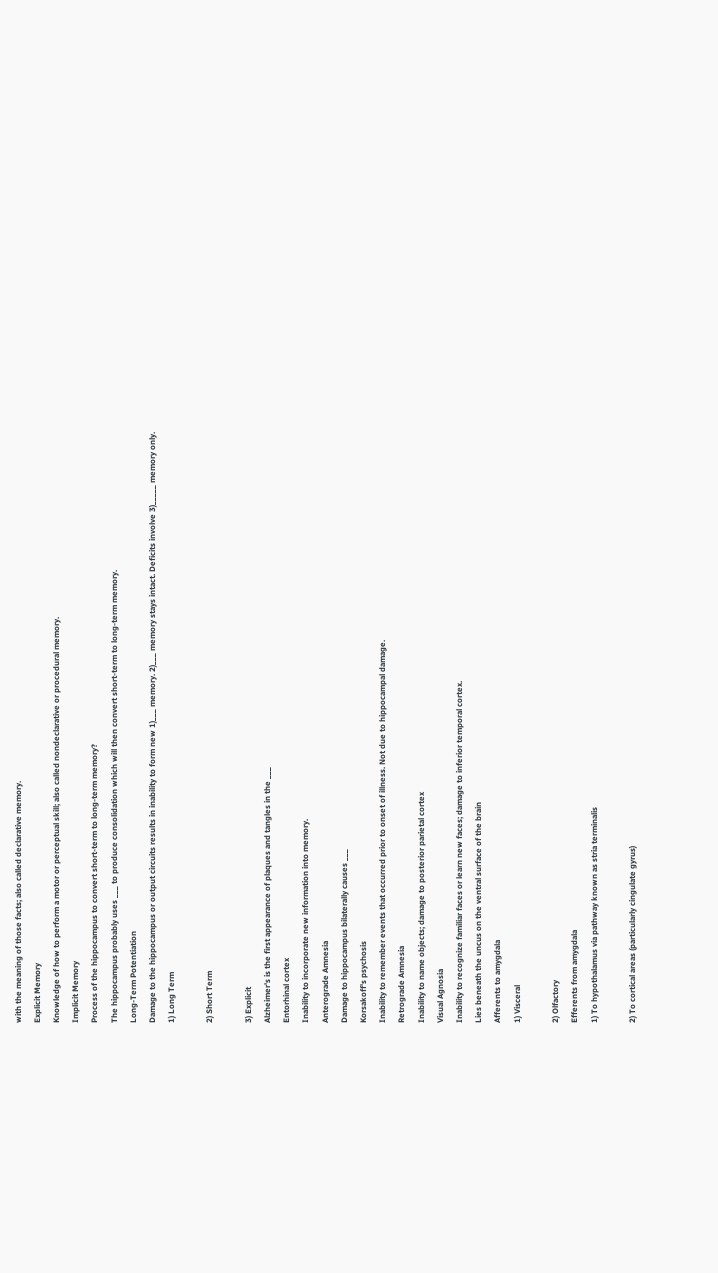with the meaning of those facts; also called declarative memory.
Explicit Memory
Knowledge of how to perform a motor or perceptual skill; also called nondeclarative or procedural memory.
Implicit Memory
Process of the hippocampus to convert short-term to long-term memory?
The hippocampus probably uses ___ to produce consolidation which will then convert short-term to long-term memory.
Long-Term Potentiation
Damage to the hippocampus or output circuits results in inability to form new 1)___ memory. 2)___ memory stays intact. Deficits involve 3)_____ memory only.
1) Long Term

2) Short Term

3) Explicit
Alzheimer's is the first appearance of plaques and tangles in the ___
Entorhinal cortex
Inability to incorporate new information into memory.
Anterograde Amnesia
Damage to hippocampus bilaterally causes ___
Korsakoff's psychosis
Inability to remember events that occurred prior to onset of illness. Not due to hippocampal damage.
Retrograde Amnesia
Inability to name objects; damage to posterior parietal cortex
Visual Agnosia
Inability to recognize familiar faces or learn new faces; damage to inferior temporal cortex.
Lies beneath the uncus on the ventral surface of the brain
Afferents to amygdala
1) Visceral

2) Olfactory
Efferents from amygdala
1) To hypothalamus via pathway known as stria terminalis

2) To cortical areas (particularly cingulate gyrus)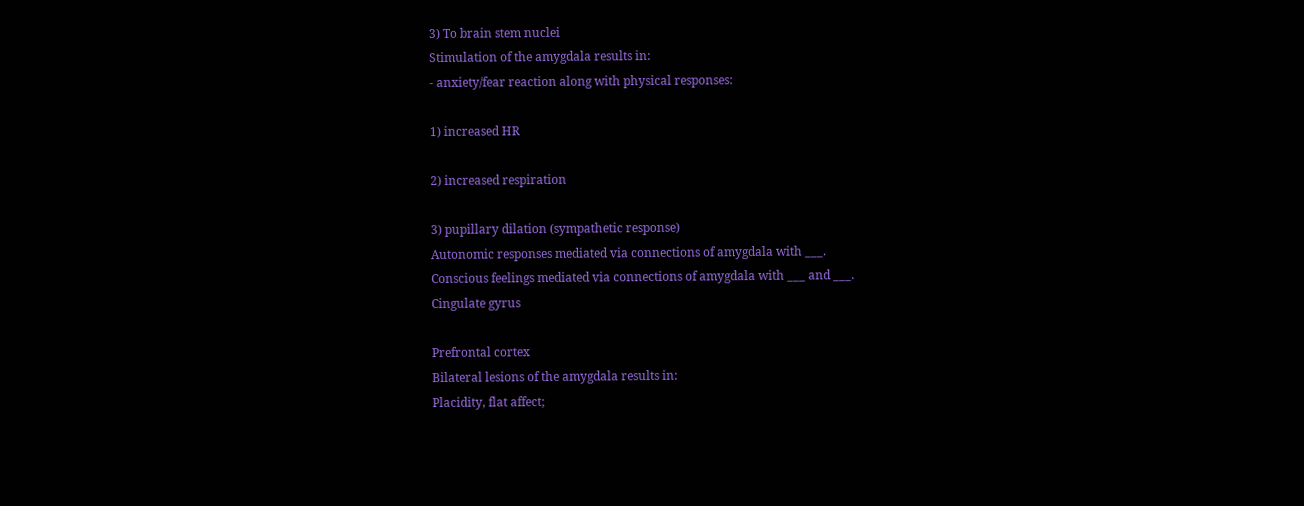3) To brain stem nuclei
Stimulation of the amygdala results in:
- anxiety/fear reaction along with physical responses:

1) increased HR

2) increased respiration

3) pupillary dilation (sympathetic response)
Autonomic responses mediated via connections of amygdala with ___.
Conscious feelings mediated via connections of amygdala with ___ and ___.
Cingulate gyrus

Prefrontal cortex
Bilateral lesions of the amygdala results in:
Placidity, flat affect;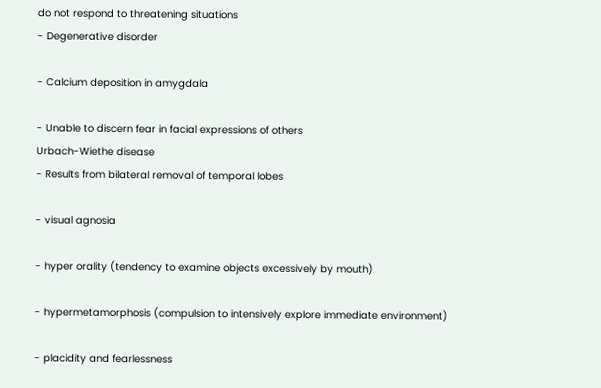do not respond to threatening situations
- Degenerative disorder

- Calcium deposition in amygdala

- Unable to discern fear in facial expressions of others
Urbach-Wiethe disease
- Results from bilateral removal of temporal lobes

- visual agnosia

- hyper orality (tendency to examine objects excessively by mouth)

- hypermetamorphosis (compulsion to intensively explore immediate environment)

- placidity and fearlessness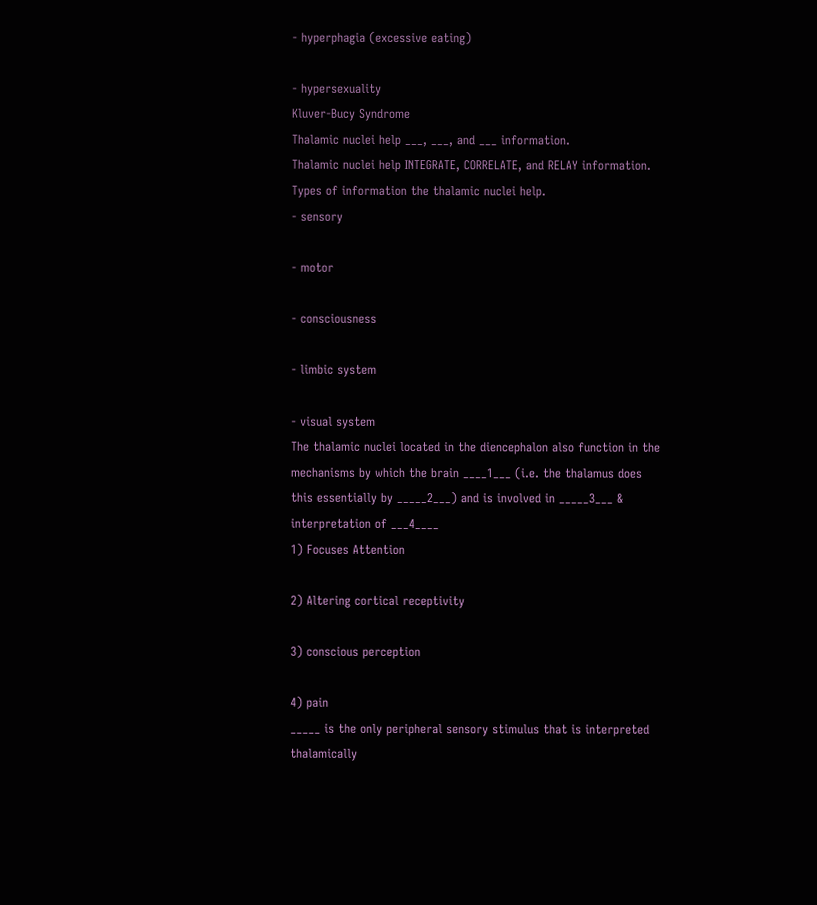- hyperphagia (excessive eating)

- hypersexuality
Kluver-Bucy Syndrome
Thalamic nuclei help ___, ___, and ___ information.
Thalamic nuclei help INTEGRATE, CORRELATE, and RELAY information.
Types of information the thalamic nuclei help.
- sensory

- motor

- consciousness

- limbic system

- visual system
The thalamic nuclei located in the diencephalon also function in the mechanisms by which the brain ____1___ (i.e. the thalamus does this essentially by _____2___) and is involved in _____3___ & interpretation of ___4____
1) Focuses Attention

2) Altering cortical receptivity

3) conscious perception

4) pain
_____ is the only peripheral sensory stimulus that is interpreted thalamically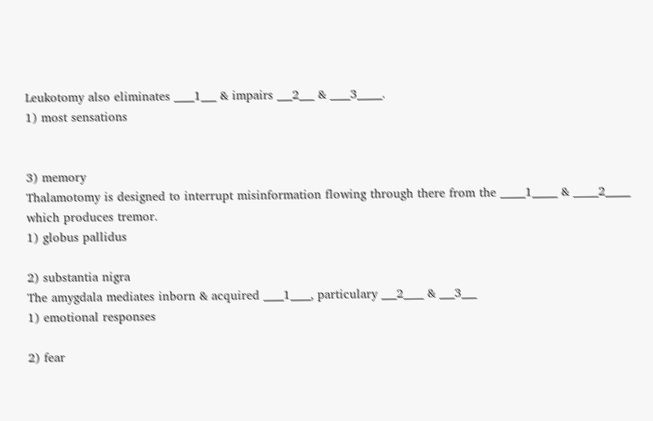Leukotomy also eliminates ____1___ & impairs ___2___ & ____3_____.
1) most sensations


3) memory
Thalamotomy is designed to interrupt misinformation flowing through there from the _____1_____ & _____2_____ which produces tremor.
1) globus pallidus

2) substantia nigra
The amygdala mediates inborn & acquired ____1____, particulary ___2____ & ___3___
1) emotional responses

2) fear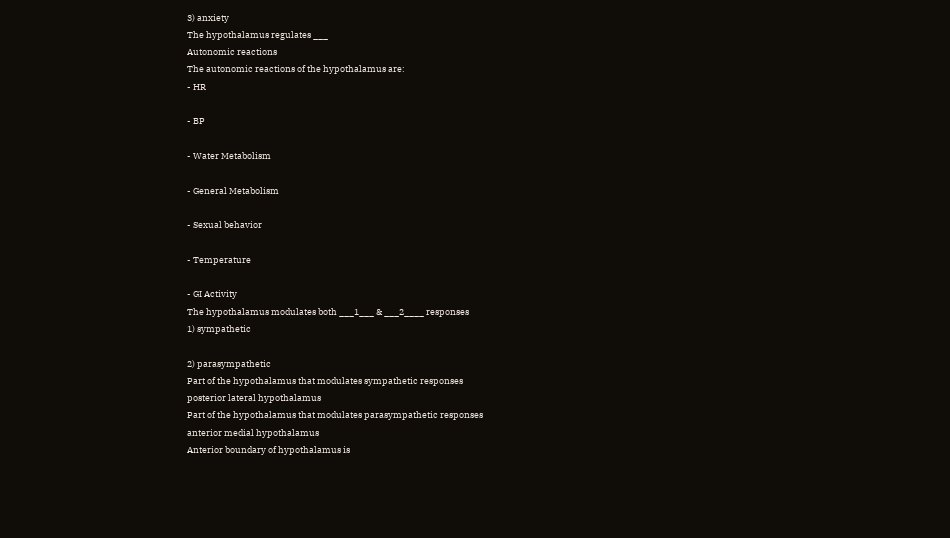3) anxiety
The hypothalamus regulates ___
Autonomic reactions
The autonomic reactions of the hypothalamus are:
- HR

- BP

- Water Metabolism

- General Metabolism

- Sexual behavior

- Temperature

- GI Activity
The hypothalamus modulates both ___1___ & ___2____ responses
1) sympathetic

2) parasympathetic
Part of the hypothalamus that modulates sympathetic responses
posterior lateral hypothalamus
Part of the hypothalamus that modulates parasympathetic responses
anterior medial hypothalamus
Anterior boundary of hypothalamus is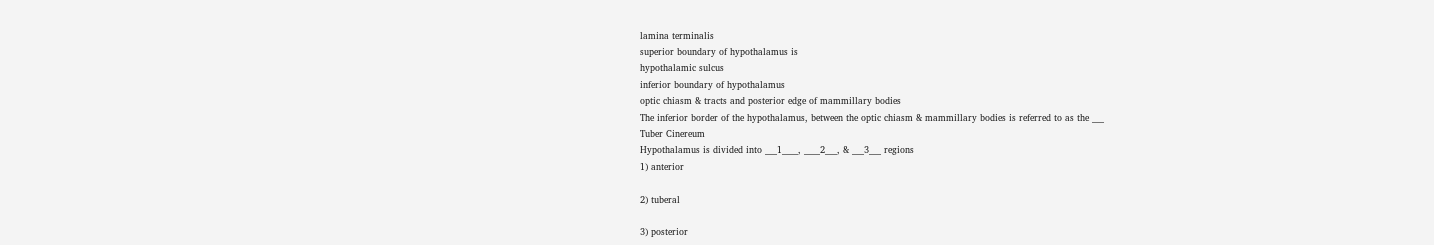lamina terminalis
superior boundary of hypothalamus is
hypothalamic sulcus
inferior boundary of hypothalamus
optic chiasm & tracts and posterior edge of mammillary bodies
The inferior border of the hypothalamus, between the optic chiasm & mammillary bodies is referred to as the ___
Tuber Cinereum
Hypothalamus is divided into ___1____, ____2___, & ___3___ regions
1) anterior

2) tuberal

3) posterior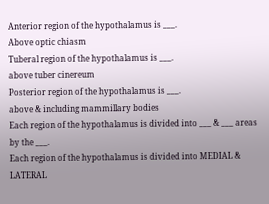Anterior region of the hypothalamus is ___.
Above optic chiasm
Tuberal region of the hypothalamus is ___.
above tuber cinereum
Posterior region of the hypothalamus is ___.
above & including mammillary bodies
Each region of the hypothalamus is divided into ___ & ___ areas by the ___.
Each region of the hypothalamus is divided into MEDIAL & LATERAL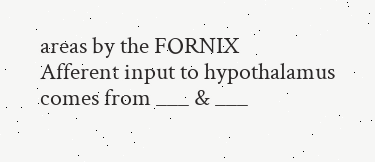areas by the FORNIX
Afferent input to hypothalamus comes from ___ & ___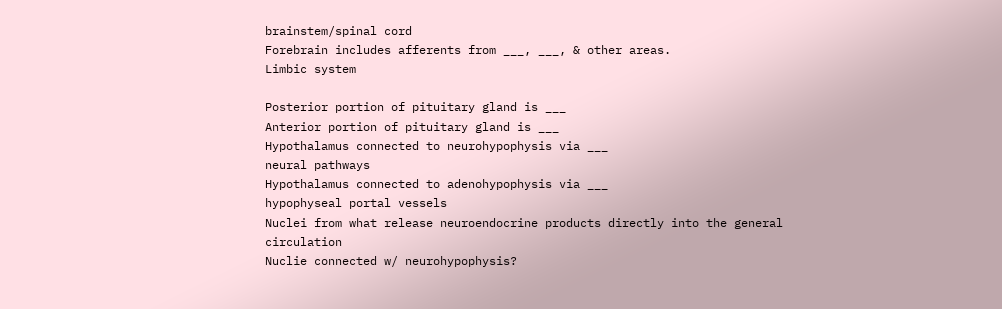brainstem/spinal cord
Forebrain includes afferents from ___, ___, & other areas.
Limbic system

Posterior portion of pituitary gland is ___
Anterior portion of pituitary gland is ___
Hypothalamus connected to neurohypophysis via ___
neural pathways
Hypothalamus connected to adenohypophysis via ___
hypophyseal portal vessels
Nuclei from what release neuroendocrine products directly into the general circulation
Nuclie connected w/ neurohypophysis?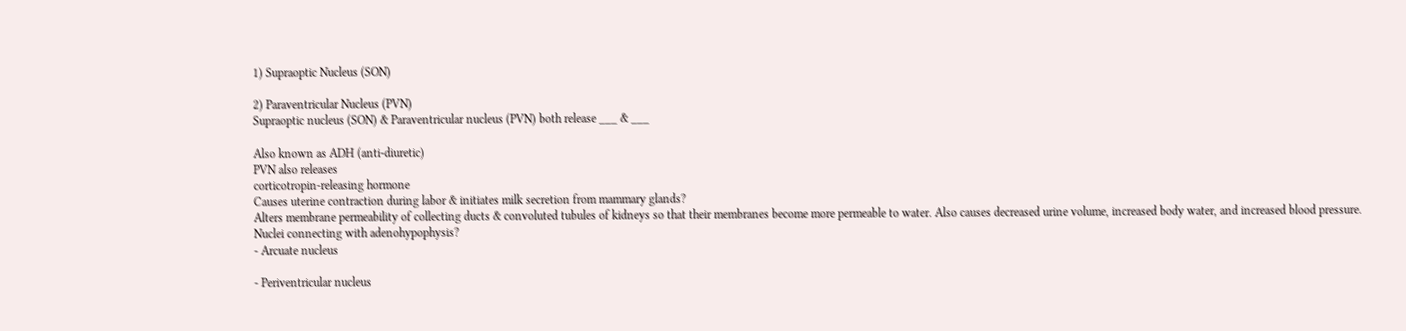1) Supraoptic Nucleus (SON)

2) Paraventricular Nucleus (PVN)
Supraoptic nucleus (SON) & Paraventricular nucleus (PVN) both release ___ & ___

Also known as ADH (anti-diuretic)
PVN also releases
corticotropin-releasing hormone
Causes uterine contraction during labor & initiates milk secretion from mammary glands?
Alters membrane permeability of collecting ducts & convoluted tubules of kidneys so that their membranes become more permeable to water. Also causes decreased urine volume, increased body water, and increased blood pressure.
Nuclei connecting with adenohypophysis?
- Arcuate nucleus

- Periventricular nucleus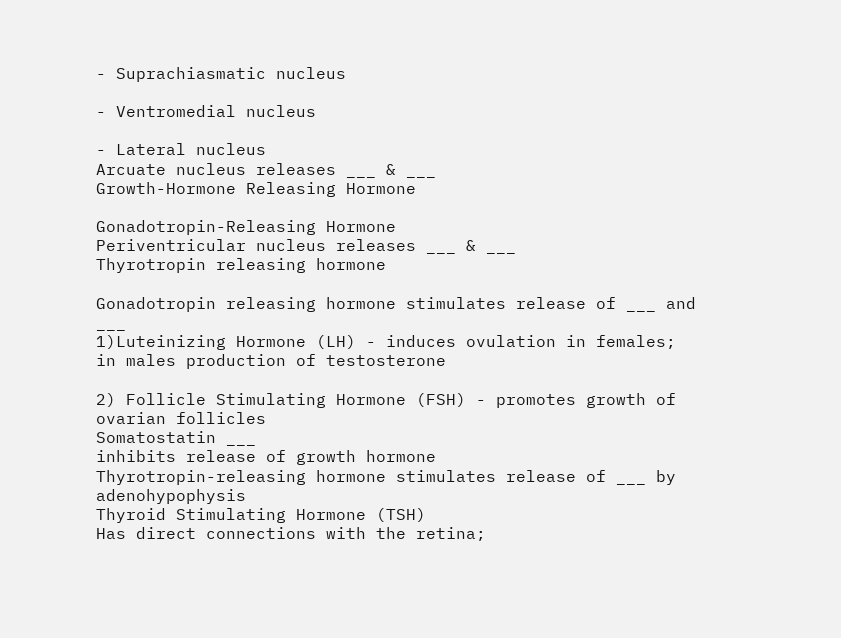- Suprachiasmatic nucleus

- Ventromedial nucleus

- Lateral nucleus
Arcuate nucleus releases ___ & ___
Growth-Hormone Releasing Hormone

Gonadotropin-Releasing Hormone
Periventricular nucleus releases ___ & ___
Thyrotropin releasing hormone

Gonadotropin releasing hormone stimulates release of ___ and ___
1)Luteinizing Hormone (LH) - induces ovulation in females; in males production of testosterone

2) Follicle Stimulating Hormone (FSH) - promotes growth of ovarian follicles
Somatostatin ___
inhibits release of growth hormone
Thyrotropin-releasing hormone stimulates release of ___ by adenohypophysis
Thyroid Stimulating Hormone (TSH)
Has direct connections with the retina;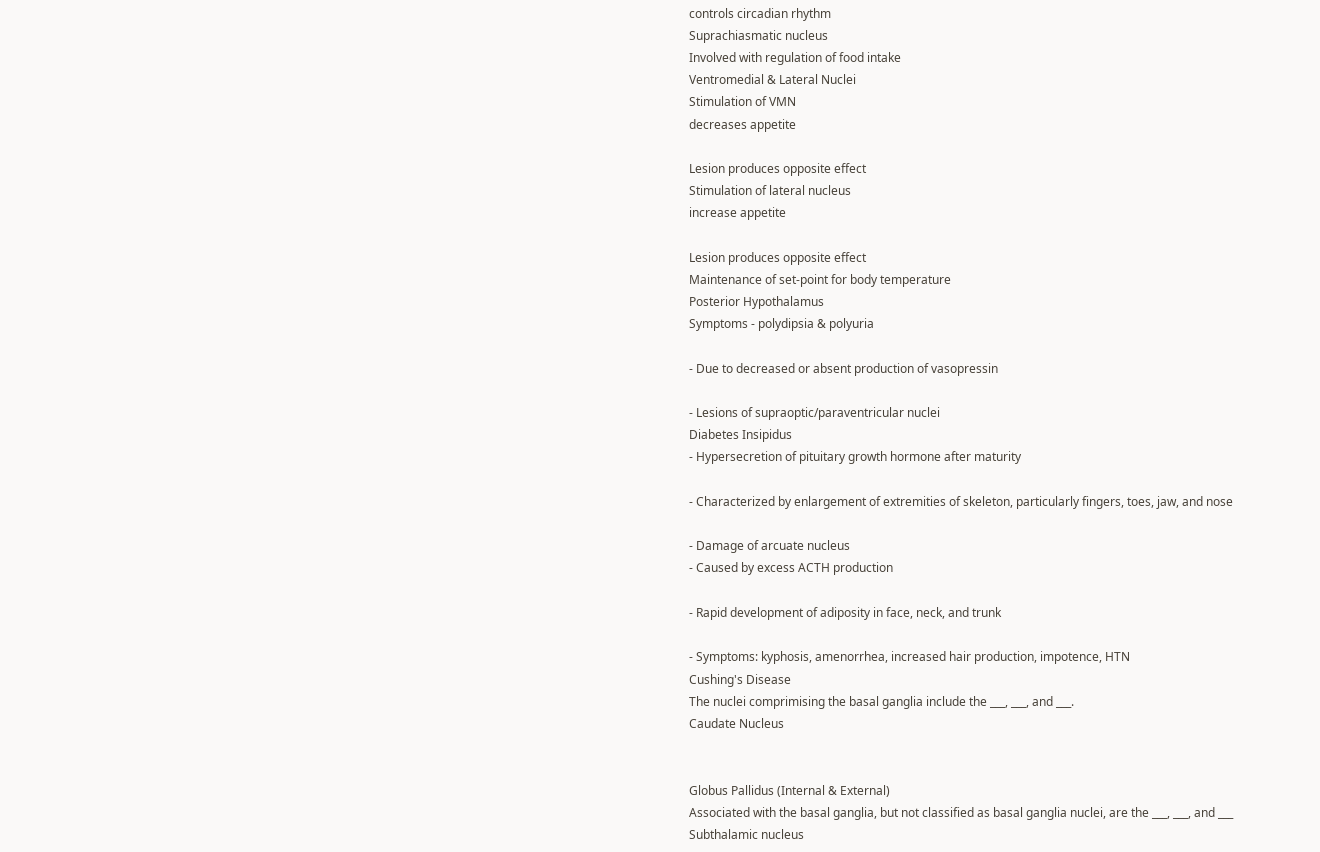controls circadian rhythm
Suprachiasmatic nucleus
Involved with regulation of food intake
Ventromedial & Lateral Nuclei
Stimulation of VMN
decreases appetite

Lesion produces opposite effect
Stimulation of lateral nucleus
increase appetite

Lesion produces opposite effect
Maintenance of set-point for body temperature
Posterior Hypothalamus
Symptoms - polydipsia & polyuria

- Due to decreased or absent production of vasopressin

- Lesions of supraoptic/paraventricular nuclei
Diabetes Insipidus
- Hypersecretion of pituitary growth hormone after maturity

- Characterized by enlargement of extremities of skeleton, particularly fingers, toes, jaw, and nose

- Damage of arcuate nucleus
- Caused by excess ACTH production

- Rapid development of adiposity in face, neck, and trunk

- Symptoms: kyphosis, amenorrhea, increased hair production, impotence, HTN
Cushing's Disease
The nuclei comprimising the basal ganglia include the ___, ___, and ___.
Caudate Nucleus


Globus Pallidus (Internal & External)
Associated with the basal ganglia, but not classified as basal ganglia nuclei, are the ___, ___, and ___
Subthalamic nucleus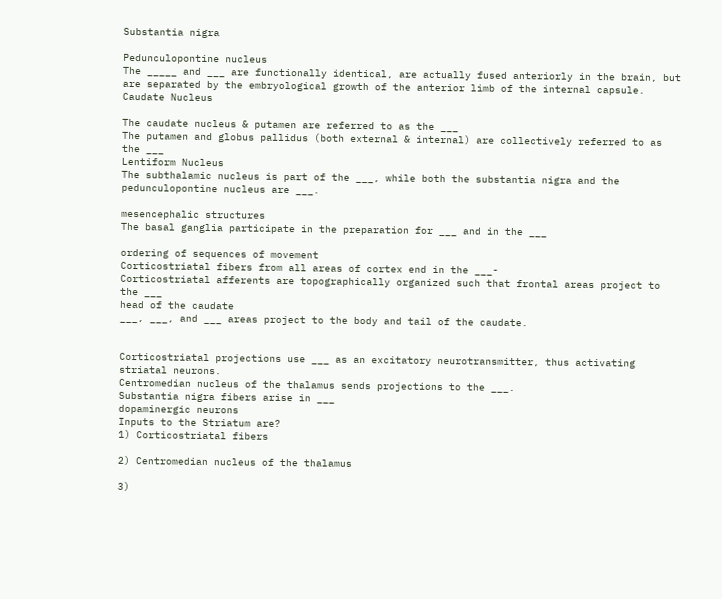Substantia nigra

Pedunculopontine nucleus
The _____ and ___ are functionally identical, are actually fused anteriorly in the brain, but are separated by the embryological growth of the anterior limb of the internal capsule.
Caudate Nucleus

The caudate nucleus & putamen are referred to as the ___
The putamen and globus pallidus (both external & internal) are collectively referred to as the ___
Lentiform Nucleus
The subthalamic nucleus is part of the ___, while both the substantia nigra and the pedunculopontine nucleus are ___.

mesencephalic structures
The basal ganglia participate in the preparation for ___ and in the ___

ordering of sequences of movement
Corticostriatal fibers from all areas of cortex end in the ___-
Corticostriatal afferents are topographically organized such that frontal areas project to the ___
head of the caudate
___, ___, and ___ areas project to the body and tail of the caudate.


Corticostriatal projections use ___ as an excitatory neurotransmitter, thus activating striatal neurons.
Centromedian nucleus of the thalamus sends projections to the ___.
Substantia nigra fibers arise in ___
dopaminergic neurons
Inputs to the Striatum are?
1) Corticostriatal fibers

2) Centromedian nucleus of the thalamus

3)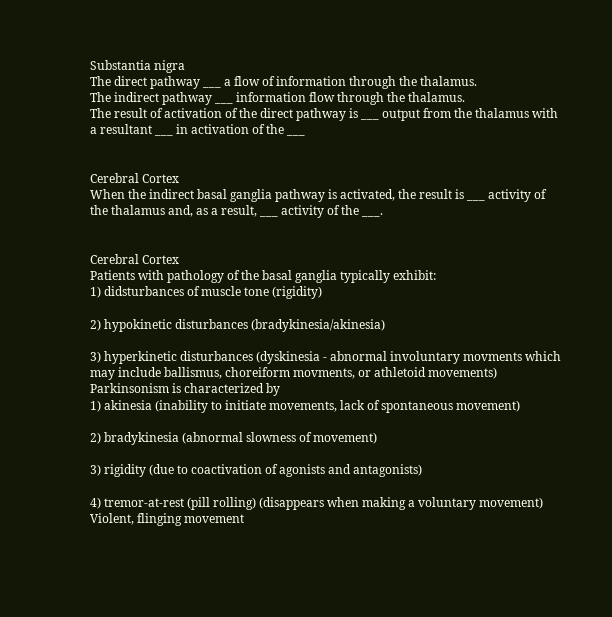Substantia nigra
The direct pathway ___ a flow of information through the thalamus.
The indirect pathway ___ information flow through the thalamus.
The result of activation of the direct pathway is ___ output from the thalamus with a resultant ___ in activation of the ___


Cerebral Cortex
When the indirect basal ganglia pathway is activated, the result is ___ activity of the thalamus and, as a result, ___ activity of the ___.


Cerebral Cortex
Patients with pathology of the basal ganglia typically exhibit:
1) didsturbances of muscle tone (rigidity)

2) hypokinetic disturbances (bradykinesia/akinesia)

3) hyperkinetic disturbances (dyskinesia - abnormal involuntary movments which may include ballismus, choreiform movments, or athletoid movements)
Parkinsonism is characterized by
1) akinesia (inability to initiate movements, lack of spontaneous movement)

2) bradykinesia (abnormal slowness of movement)

3) rigidity (due to coactivation of agonists and antagonists)

4) tremor-at-rest (pill rolling) (disappears when making a voluntary movement)
Violent, flinging movement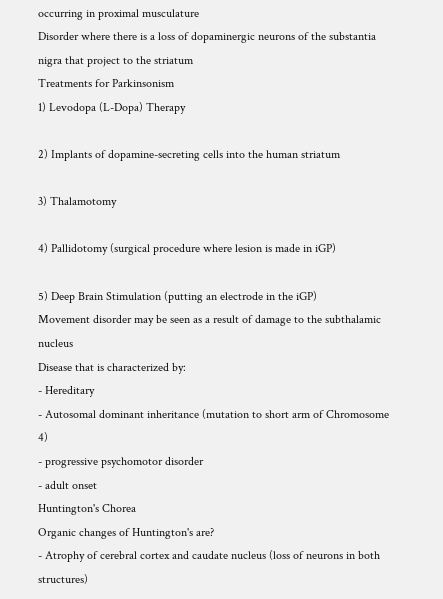occurring in proximal musculature
Disorder where there is a loss of dopaminergic neurons of the substantia nigra that project to the striatum
Treatments for Parkinsonism
1) Levodopa (L-Dopa) Therapy

2) Implants of dopamine-secreting cells into the human striatum

3) Thalamotomy

4) Pallidotomy (surgical procedure where lesion is made in iGP)

5) Deep Brain Stimulation (putting an electrode in the iGP)
Movement disorder may be seen as a result of damage to the subthalamic nucleus
Disease that is characterized by:
- Hereditary
- Autosomal dominant inheritance (mutation to short arm of Chromosome 4)
- progressive psychomotor disorder
- adult onset
Huntington's Chorea
Organic changes of Huntington's are?
- Atrophy of cerebral cortex and caudate nucleus (loss of neurons in both structures)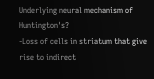Underlying neural mechanism of Huntington's?
-Loss of cells in striatum that give rise to indirect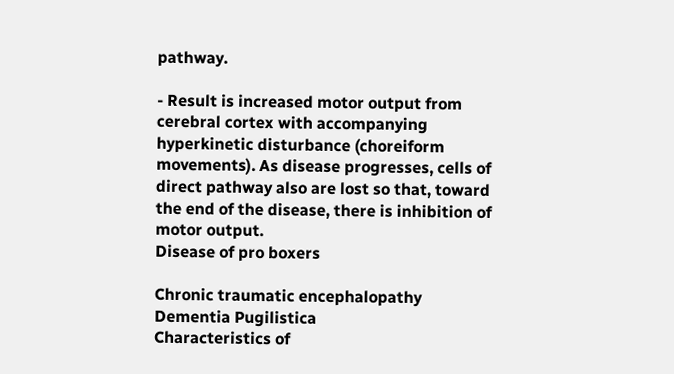pathway.

- Result is increased motor output from cerebral cortex with accompanying hyperkinetic disturbance (choreiform movements). As disease progresses, cells of direct pathway also are lost so that, toward the end of the disease, there is inhibition of motor output.
Disease of pro boxers

Chronic traumatic encephalopathy
Dementia Pugilistica
Characteristics of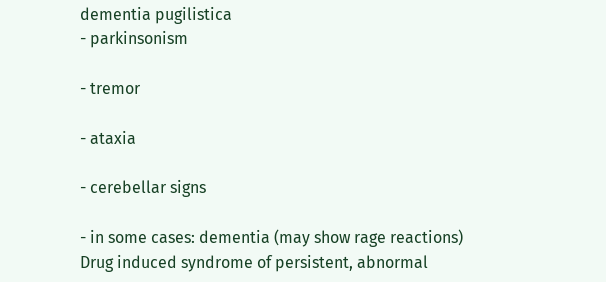dementia pugilistica
- parkinsonism

- tremor

- ataxia

- cerebellar signs

- in some cases: dementia (may show rage reactions)
Drug induced syndrome of persistent, abnormal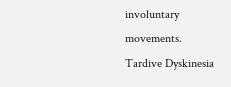involuntary movements.
Tardive Dyskinesia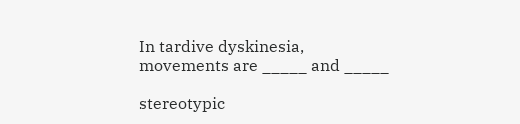In tardive dyskinesia, movements are _____ and _____

stereotypic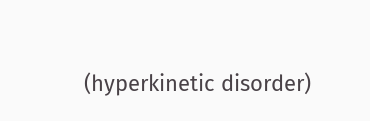(hyperkinetic disorder)